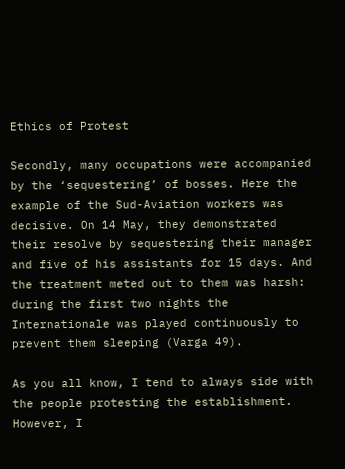Ethics of Protest

Secondly, many occupations were accompanied by the ‘sequestering’ of bosses. Here the example of the Sud-Aviation workers was decisive. On 14 May, they demonstrated their resolve by sequestering their manager and five of his assistants for 15 days. And the treatment meted out to them was harsh: during the first two nights the Internationale was played continuously to prevent them sleeping (Varga 49).

As you all know, I tend to always side with the people protesting the establishment. However, I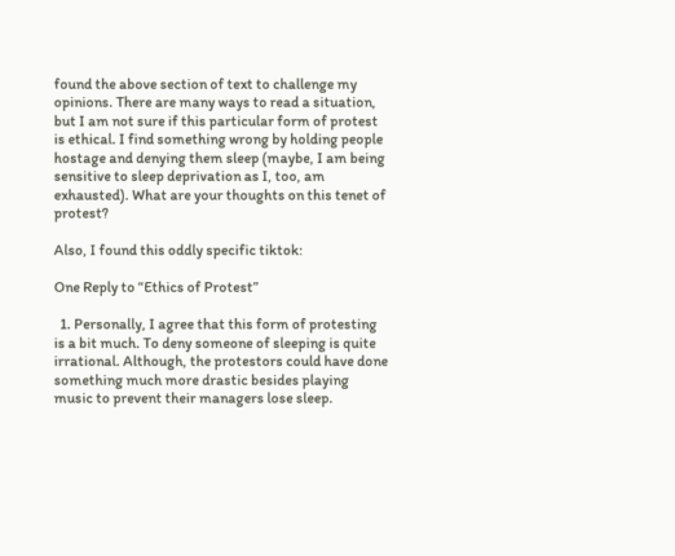found the above section of text to challenge my opinions. There are many ways to read a situation, but I am not sure if this particular form of protest is ethical. I find something wrong by holding people hostage and denying them sleep (maybe, I am being sensitive to sleep deprivation as I, too, am exhausted). What are your thoughts on this tenet of protest?

Also, I found this oddly specific tiktok:

One Reply to “Ethics of Protest”

  1. Personally, I agree that this form of protesting is a bit much. To deny someone of sleeping is quite irrational. Although, the protestors could have done something much more drastic besides playing music to prevent their managers lose sleep.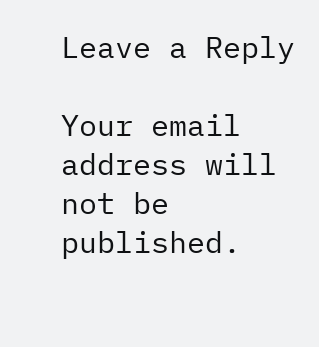Leave a Reply

Your email address will not be published.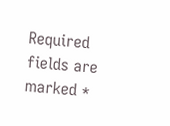Required fields are marked *